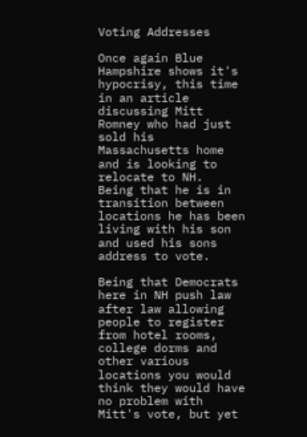Voting Addresses

Once again Blue Hampshire shows it's hypocrisy, this time in an article discussing Mitt Romney who had just sold his Massachusetts home and is looking to relocate to NH.  Being that he is in transition between locations he has been living with his son and used his sons address to vote.

Being that Democrats here in NH push law after law allowing people to register from hotel rooms, college dorms and other various locations you would think they would have no problem with Mitt's vote, but yet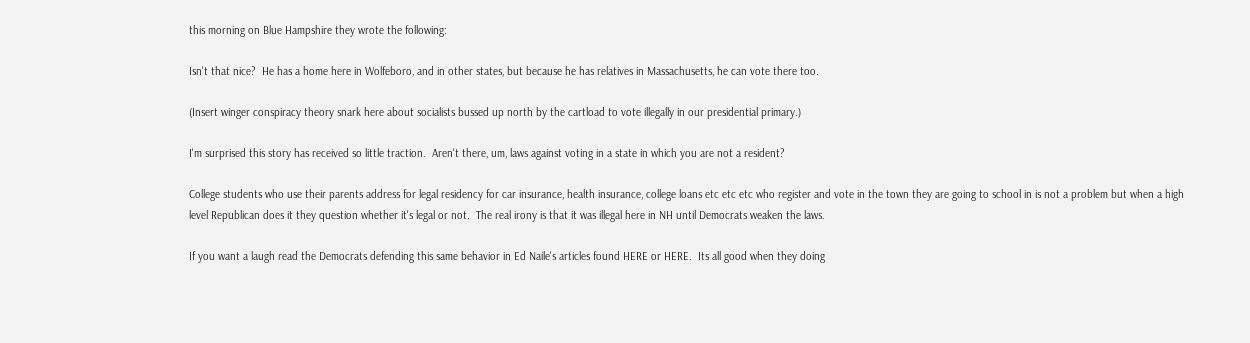this morning on Blue Hampshire they wrote the following:

Isn't that nice?  He has a home here in Wolfeboro, and in other states, but because he has relatives in Massachusetts, he can vote there too.

(Insert winger conspiracy theory snark here about socialists bussed up north by the cartload to vote illegally in our presidential primary.)

I'm surprised this story has received so little traction.  Aren't there, um, laws against voting in a state in which you are not a resident?

College students who use their parents address for legal residency for car insurance, health insurance, college loans etc etc etc who register and vote in the town they are going to school in is not a problem but when a high level Republican does it they question whether it's legal or not.  The real irony is that it was illegal here in NH until Democrats weaken the laws.

If you want a laugh read the Democrats defending this same behavior in Ed Naile's articles found HERE or HERE.  Its all good when they doing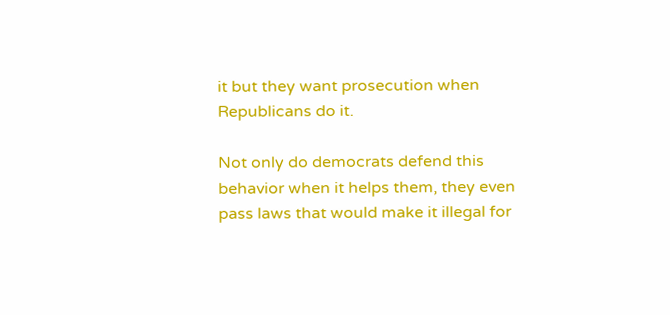it but they want prosecution when Republicans do it.

Not only do democrats defend this behavior when it helps them, they even pass laws that would make it illegal for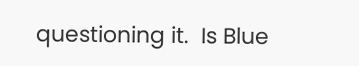questioning it.  Is Blue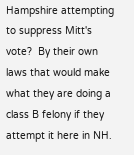Hampshire attempting to suppress Mitt's vote?  By their own laws that would make what they are doing a class B felony if they attempt it here in NH.